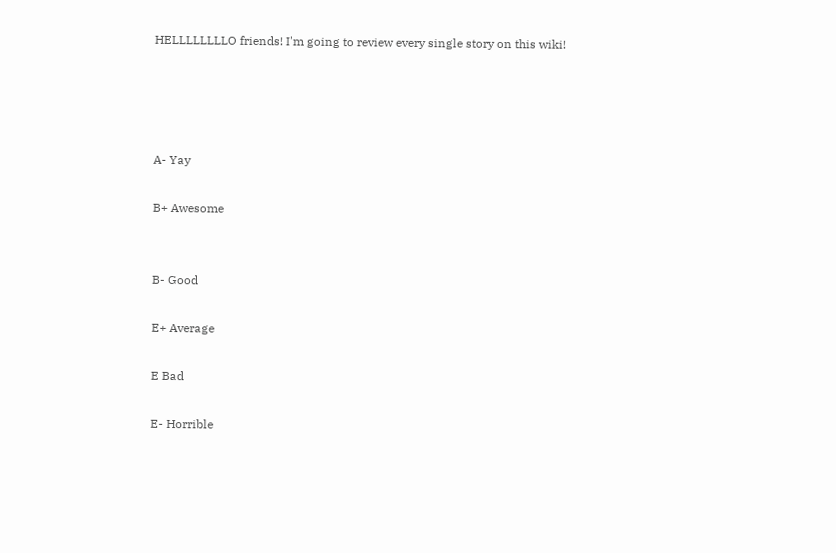HELLLLLLLLO friends! I'm going to review every single story on this wiki!




A- Yay

B+ Awesome


B- Good

E+ Average

E Bad

E- Horrible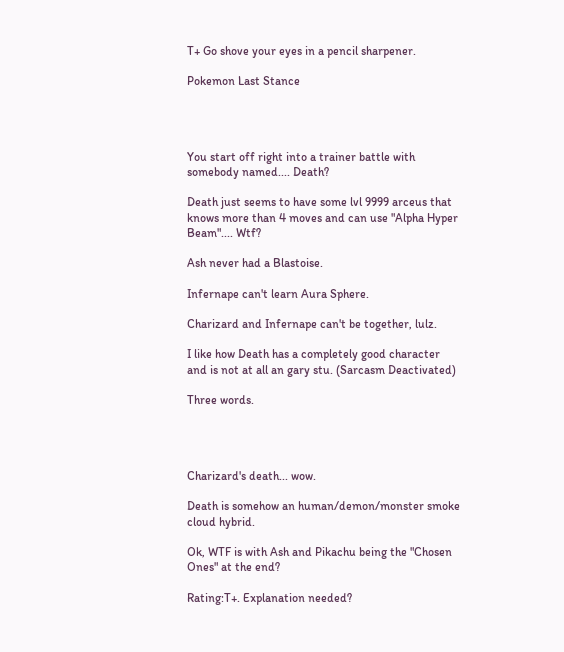T+ Go shove your eyes in a pencil sharpener.

Pokemon Last Stance




You start off right into a trainer battle with somebody named.... Death?

Death just seems to have some lvl 9999 arceus that knows more than 4 moves and can use "Alpha Hyper Beam".... Wtf?

Ash never had a Blastoise.

Infernape can't learn Aura Sphere.

Charizard and Infernape can't be together, lulz.

I like how Death has a completely good character and is not at all an gary stu. (Sarcasm Deactivated)

Three words.




Charizard's death... wow.

Death is somehow an human/demon/monster smoke cloud hybrid.

Ok, WTF is with Ash and Pikachu being the "Chosen Ones" at the end?

Rating:T+. Explanation needed?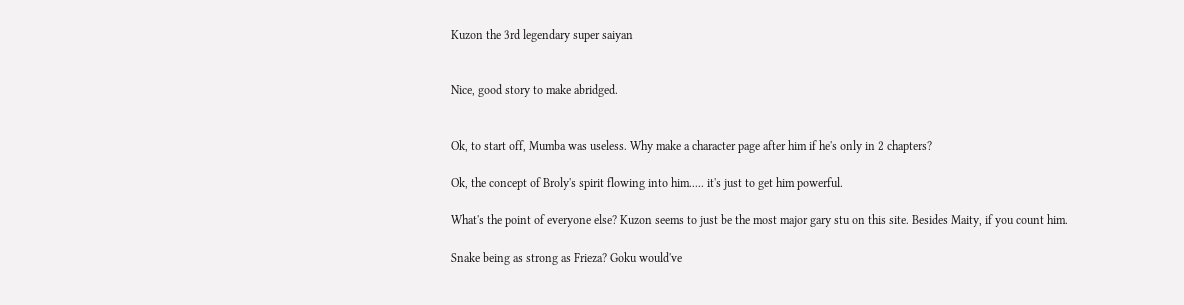Kuzon the 3rd legendary super saiyan


Nice, good story to make abridged.


Ok, to start off, Mumba was useless. Why make a character page after him if he's only in 2 chapters?

Ok, the concept of Broly's spirit flowing into him..... it's just to get him powerful.

What's the point of everyone else? Kuzon seems to just be the most major gary stu on this site. Besides Maity, if you count him.

Snake being as strong as Frieza? Goku would've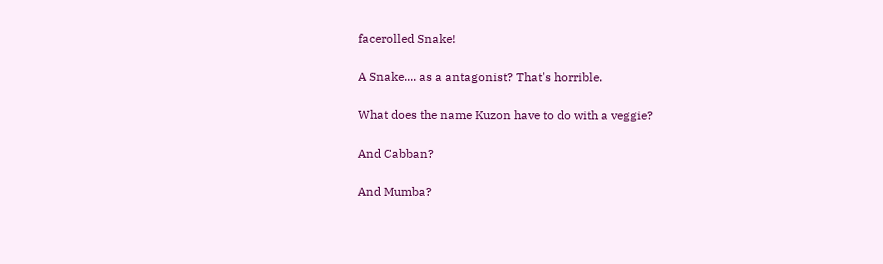facerolled Snake!

A Snake.... as a antagonist? That's horrible.

What does the name Kuzon have to do with a veggie?

And Cabban?

And Mumba?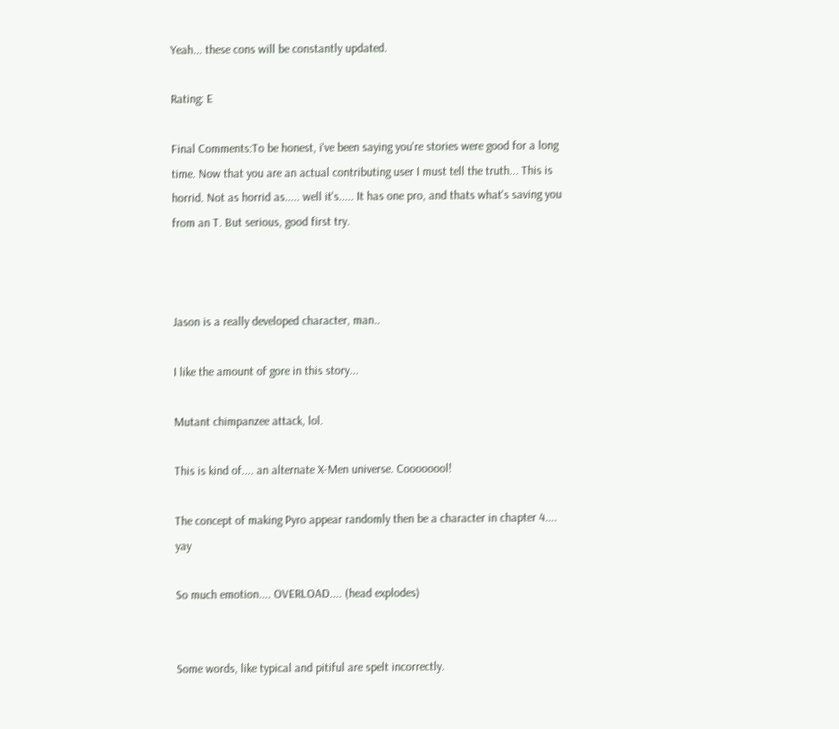Yeah... these cons will be constantly updated.

Rating: E

Final Comments:To be honest, i've been saying you're stories were good for a long time. Now that you are an actual contributing user I must tell the truth... This is horrid. Not as horrid as..... well it's..... It has one pro, and thats what's saving you from an T. But serious, good first try.



Jason is a really developed character, man..

I like the amount of gore in this story...

Mutant chimpanzee attack, lol.

This is kind of.... an alternate X-Men universe. Coooooool!

The concept of making Pyro appear randomly then be a character in chapter 4.... yay

So much emotion.... OVERLOAD.... (head explodes)


Some words, like typical and pitiful are spelt incorrectly.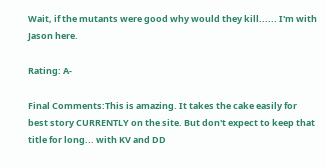Wait, if the mutants were good why would they kill...... I'm with Jason here.

Rating: A-

Final Comments:This is amazing. It takes the cake easily for best story CURRENTLY on the site. But don't expect to keep that title for long... with KV and DD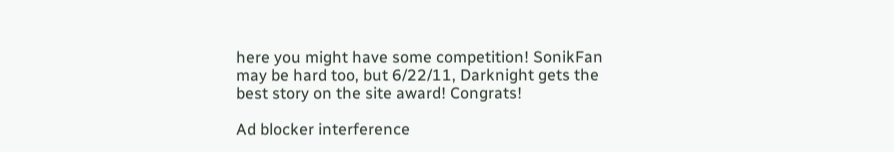here you might have some competition! SonikFan may be hard too, but 6/22/11, Darknight gets the best story on the site award! Congrats!

Ad blocker interference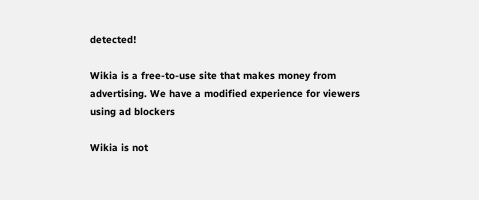detected!

Wikia is a free-to-use site that makes money from advertising. We have a modified experience for viewers using ad blockers

Wikia is not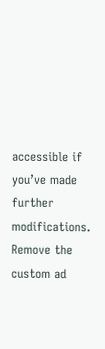accessible if you’ve made further modifications. Remove the custom ad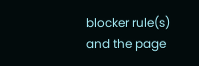blocker rule(s) and the page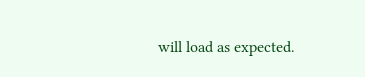will load as expected.